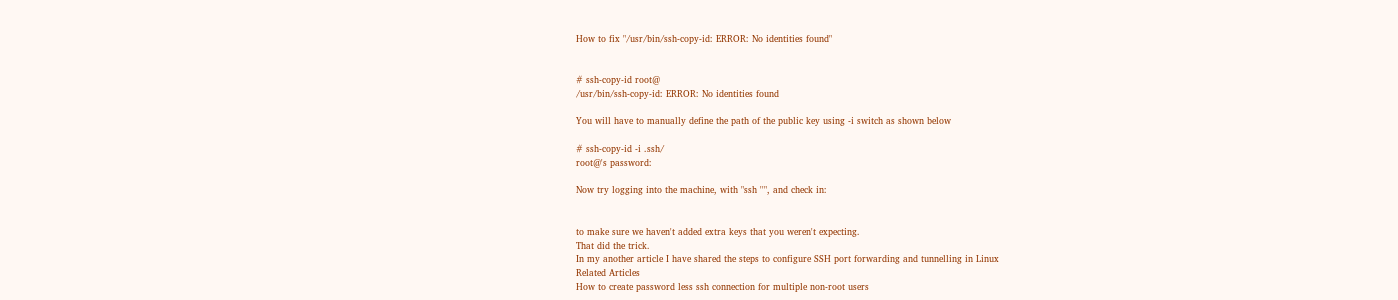How to fix "/usr/bin/ssh-copy-id: ERROR: No identities found"


# ssh-copy-id root@
/usr/bin/ssh-copy-id: ERROR: No identities found

You will have to manually define the path of the public key using -i switch as shown below

# ssh-copy-id -i .ssh/
root@'s password:

Now try logging into the machine, with "ssh ''", and check in:


to make sure we haven't added extra keys that you weren't expecting.
That did the trick.
In my another article I have shared the steps to configure SSH port forwarding and tunnelling in Linux
Related Articles
How to create password less ssh connection for multiple non-root users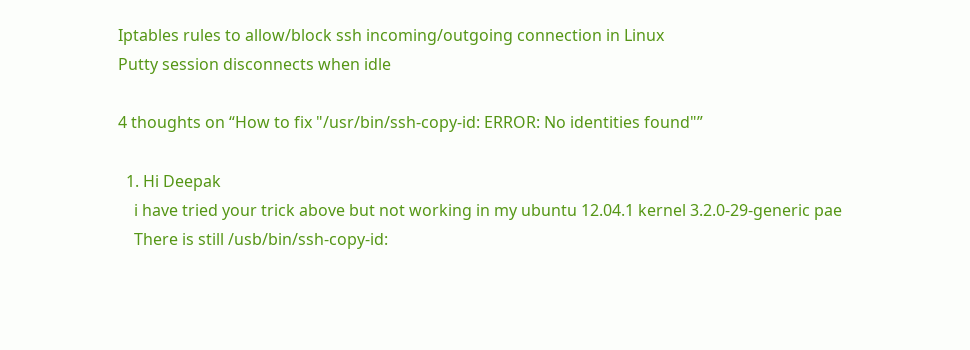Iptables rules to allow/block ssh incoming/outgoing connection in Linux
Putty session disconnects when idle

4 thoughts on “How to fix "/usr/bin/ssh-copy-id: ERROR: No identities found"”

  1. Hi Deepak
    i have tried your trick above but not working in my ubuntu 12.04.1 kernel 3.2.0-29-generic pae
    There is still /usb/bin/ssh-copy-id: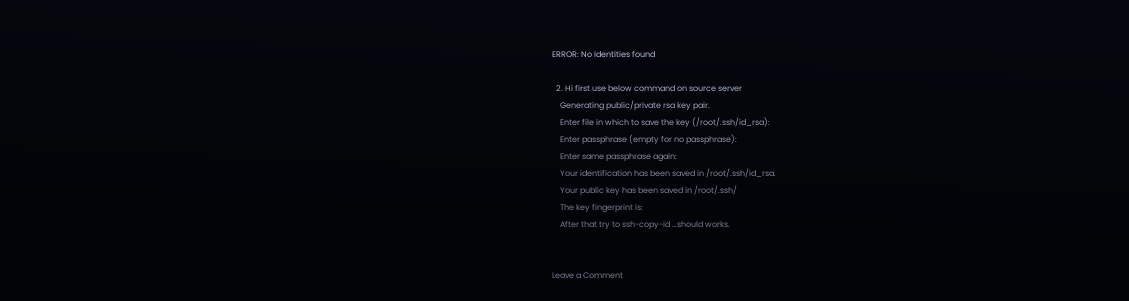ERROR: No Identities found

  2. Hi first use below command on source server
    Generating public/private rsa key pair.
    Enter file in which to save the key (/root/.ssh/id_rsa):
    Enter passphrase (empty for no passphrase):
    Enter same passphrase again:
    Your identification has been saved in /root/.ssh/id_rsa.
    Your public key has been saved in /root/.ssh/
    The key fingerprint is:
    After that try to ssh-copy-id …should works.


Leave a Comment